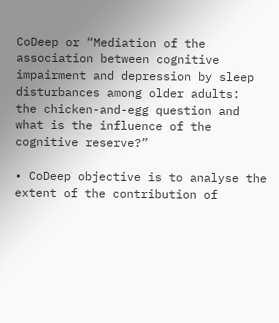CoDeep or “Mediation of the association between cognitive impairment and depression by sleep disturbances among older adults:
the chicken-and-egg question and what is the influence of the cognitive reserve?”

• CoDeep objective is to analyse the extent of the contribution of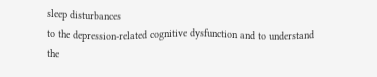sleep disturbances
to the depression-related cognitive dysfunction and to understand the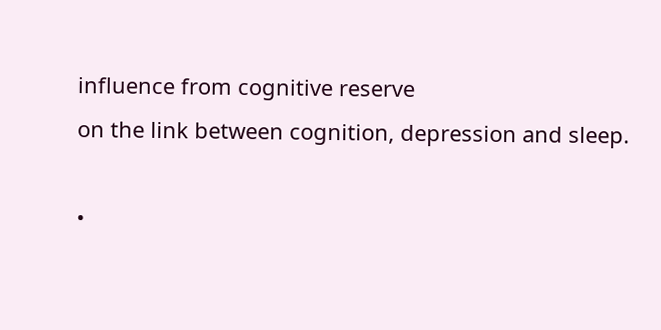influence from cognitive reserve
on the link between cognition, depression and sleep.

•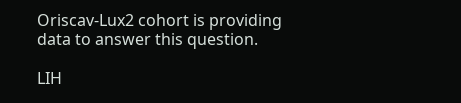Oriscav-Lux2 cohort is providing data to answer this question.

LIH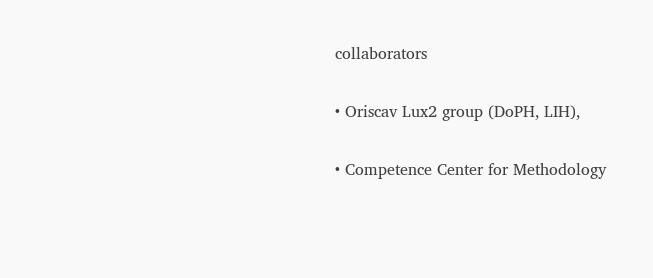collaborators

• Oriscav Lux2 group (DoPH, LIH),

• Competence Center for Methodology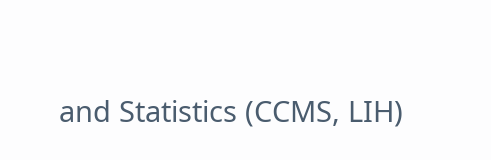and Statistics (CCMS, LIH)